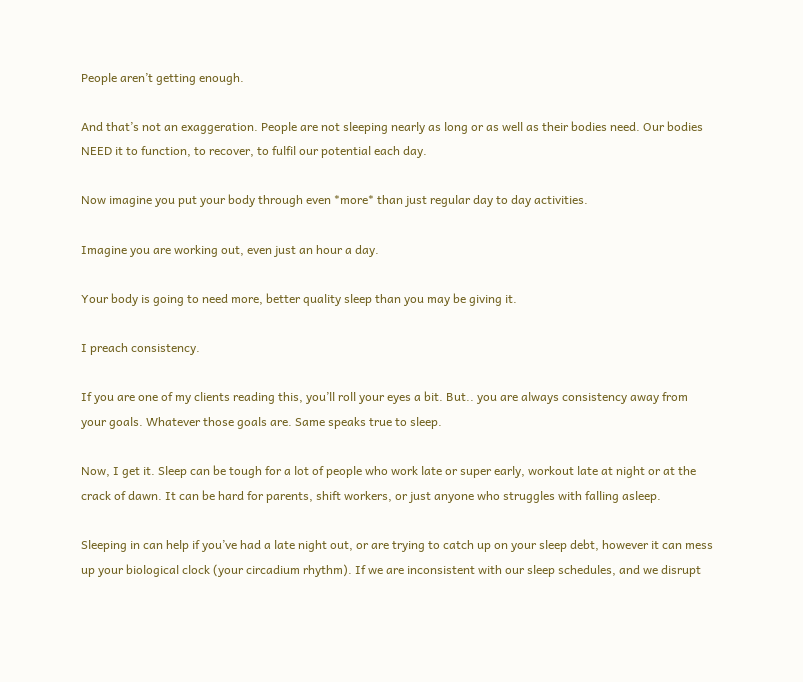People aren’t getting enough.

And that’s not an exaggeration. People are not sleeping nearly as long or as well as their bodies need. Our bodies NEED it to function, to recover, to fulfil our potential each day.

Now imagine you put your body through even *more* than just regular day to day activities.

Imagine you are working out, even just an hour a day.

Your body is going to need more, better quality sleep than you may be giving it.

I preach consistency.

If you are one of my clients reading this, you’ll roll your eyes a bit. But.. you are always consistency away from your goals. Whatever those goals are. Same speaks true to sleep.

Now, I get it. Sleep can be tough for a lot of people who work late or super early, workout late at night or at the crack of dawn. It can be hard for parents, shift workers, or just anyone who struggles with falling asleep.

Sleeping in can help if you’ve had a late night out, or are trying to catch up on your sleep debt, however it can mess up your biological clock (your circadium rhythm). If we are inconsistent with our sleep schedules, and we disrupt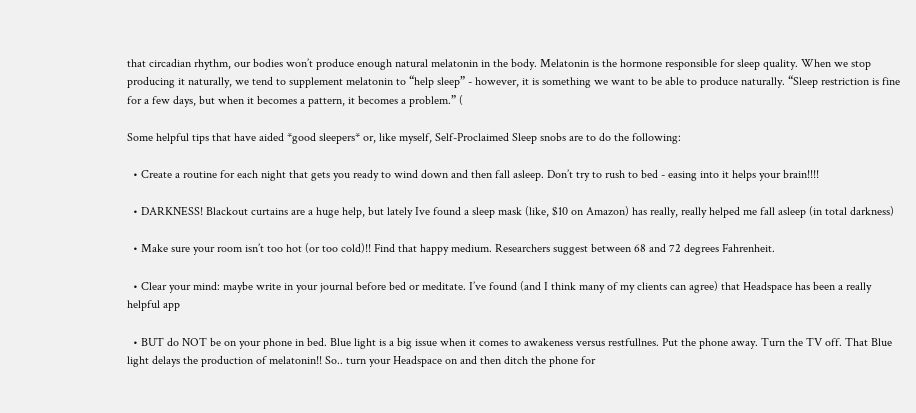that circadian rhythm, our bodies won’t produce enough natural melatonin in the body. Melatonin is the hormone responsible for sleep quality. When we stop producing it naturally, we tend to supplement melatonin to “help sleep” - however, it is something we want to be able to produce naturally. “Sleep restriction is fine for a few days, but when it becomes a pattern, it becomes a problem.” (

Some helpful tips that have aided *good sleepers* or, like myself, Self-Proclaimed Sleep snobs are to do the following:

  • Create a routine for each night that gets you ready to wind down and then fall asleep. Don’t try to rush to bed - easing into it helps your brain!!!!

  • DARKNESS! Blackout curtains are a huge help, but lately Ive found a sleep mask (like, $10 on Amazon) has really, really helped me fall asleep (in total darkness)

  • Make sure your room isn’t too hot (or too cold)!! Find that happy medium. Researchers suggest between 68 and 72 degrees Fahrenheit.

  • Clear your mind: maybe write in your journal before bed or meditate. I’ve found (and I think many of my clients can agree) that Headspace has been a really helpful app

  • BUT do NOT be on your phone in bed. Blue light is a big issue when it comes to awakeness versus restfullnes. Put the phone away. Turn the TV off. That Blue light delays the production of melatonin!! So.. turn your Headspace on and then ditch the phone for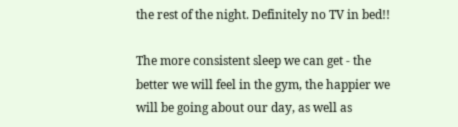the rest of the night. Definitely no TV in bed!!

The more consistent sleep we can get - the better we will feel in the gym, the happier we will be going about our day, as well as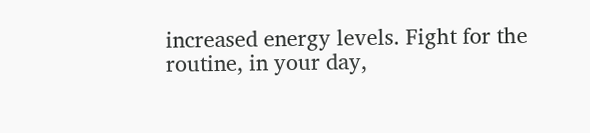increased energy levels. Fight for the routine, in your day,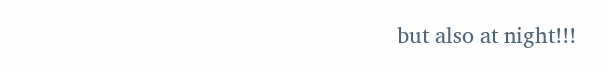but also at night!!!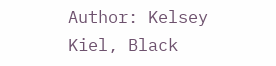Author: Kelsey Kiel, Black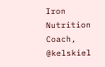Iron Nutrition Coach, @kelskiel